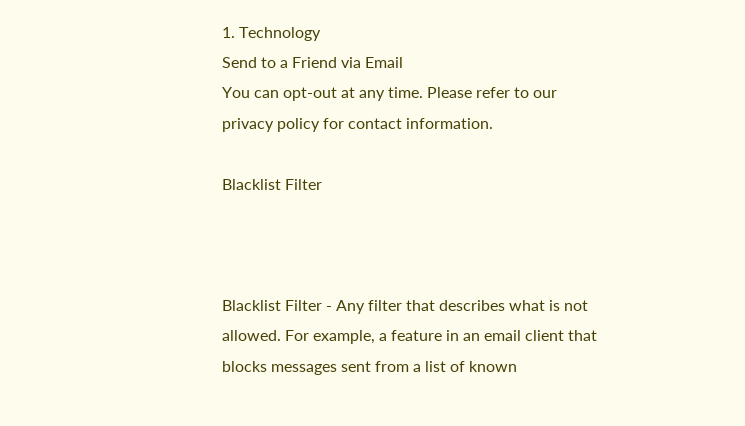1. Technology
Send to a Friend via Email
You can opt-out at any time. Please refer to our privacy policy for contact information.

Blacklist Filter



Blacklist Filter - Any filter that describes what is not allowed. For example, a feature in an email client that blocks messages sent from a list of known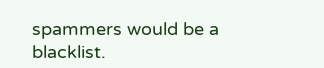spammers would be a blacklist.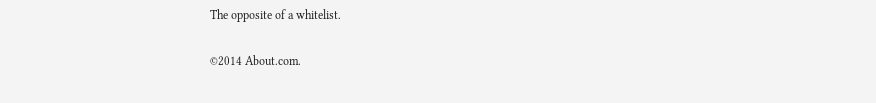The opposite of a whitelist.

©2014 About.com.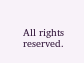All rights reserved.